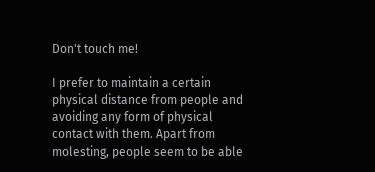Don't touch me!

I prefer to maintain a certain physical distance from people and avoiding any form of physical contact with them. Apart from molesting, people seem to be able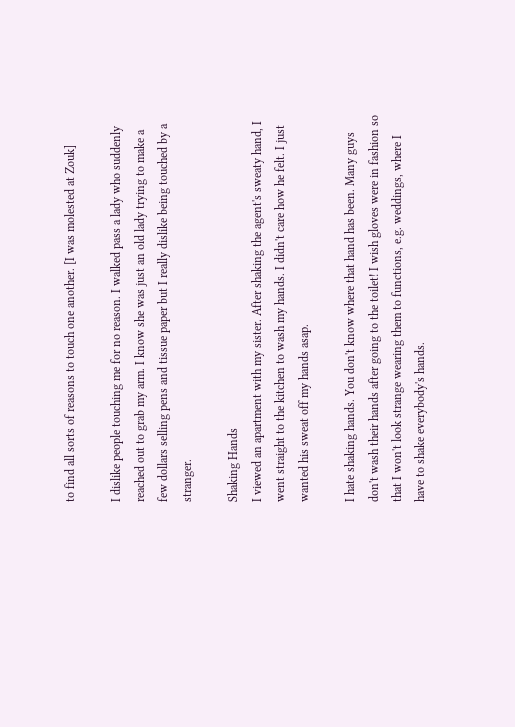to find all sorts of reasons to touch one another. [I was molested at Zouk]

I dislike people touching me for no reason. I walked pass a lady who suddenly reached out to grab my arm. I know she was just an old lady trying to make a few dollars selling pens and tissue paper but I really dislike being touched by a stranger.

Shaking Hands
I viewed an apartment with my sister. After shaking the agent's sweaty hand, I went straight to the kitchen to wash my hands. I didn't care how he felt. I just wanted his sweat off my hands asap.

I hate shaking hands. You don't know where that hand has been. Many guys don't wash their hands after going to the toilet! I wish gloves were in fashion so that I won't look strange wearing them to functions, e.g. weddings, where I have to shake everybody's hands.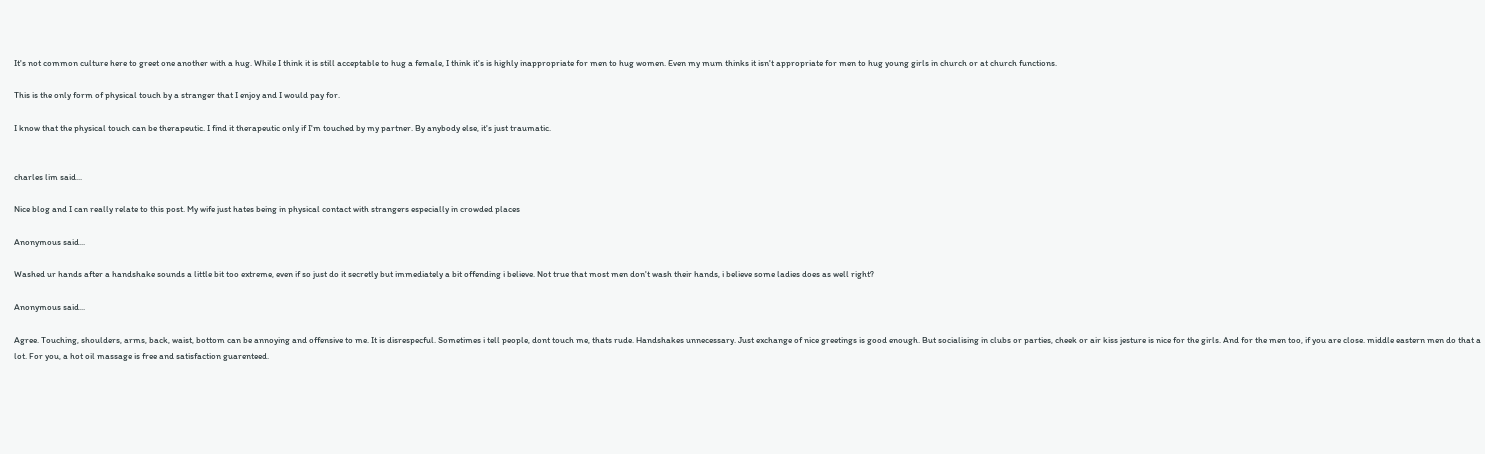It's not common culture here to greet one another with a hug. While I think it is still acceptable to hug a female, I think it's is highly inappropriate for men to hug women. Even my mum thinks it isn't appropriate for men to hug young girls in church or at church functions.

This is the only form of physical touch by a stranger that I enjoy and I would pay for.

I know that the physical touch can be therapeutic. I find it therapeutic only if I'm touched by my partner. By anybody else, it's just traumatic.


charles lim said...

Nice blog and I can really relate to this post. My wife just hates being in physical contact with strangers especially in crowded places

Anonymous said...

Washed ur hands after a handshake sounds a little bit too extreme, even if so just do it secretly but immediately a bit offending i believe. Not true that most men don't wash their hands, i believe some ladies does as well right?

Anonymous said...

Agree. Touching, shoulders, arms, back, waist, bottom can be annoying and offensive to me. It is disrespecful. Sometimes i tell people, dont touch me, thats rude. Handshakes unnecessary. Just exchange of nice greetings is good enough. But socialising in clubs or parties, cheek or air kiss jesture is nice for the girls. And for the men too, if you are close. middle eastern men do that a lot. For you, a hot oil massage is free and satisfaction guarenteed.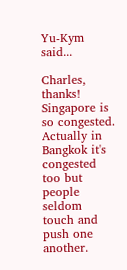Yu-Kym said...

Charles, thanks! Singapore is so congested. Actually in Bangkok it's congested too but people seldom touch and push one another.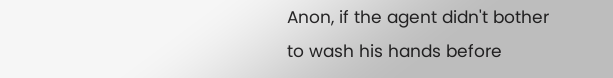Anon, if the agent didn't bother to wash his hands before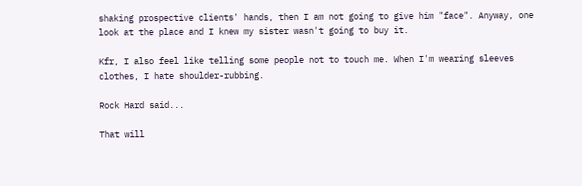shaking prospective clients' hands, then I am not going to give him "face". Anyway, one look at the place and I knew my sister wasn't going to buy it.

Kfr, I also feel like telling some people not to touch me. When I'm wearing sleeves clothes, I hate shoulder-rubbing.

Rock Hard said...

That will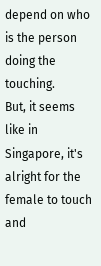depend on who is the person doing the touching.
But, it seems like in Singapore, it's alright for the female to touch and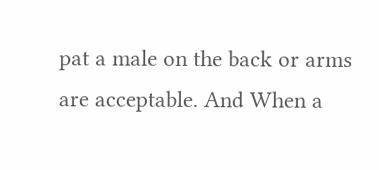pat a male on the back or arms are acceptable. And When a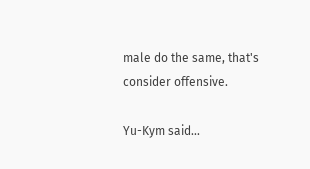male do the same, that's consider offensive.

Yu-Kym said...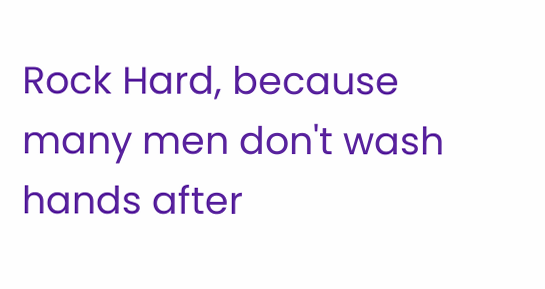Rock Hard, because many men don't wash hands after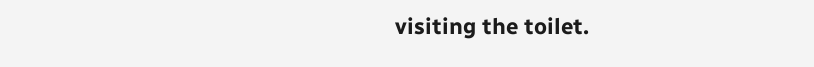visiting the toilet.